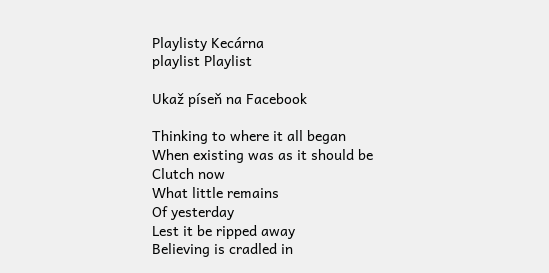Playlisty Kecárna
playlist Playlist

Ukaž píseň na Facebook

Thinking to where it all began
When existing was as it should be
Clutch now
What little remains
Of yesterday
Lest it be ripped away
Believing is cradled in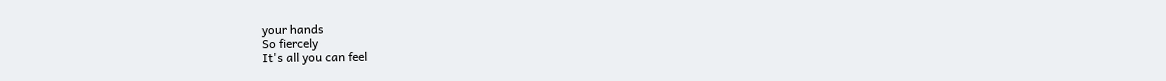your hands
So fiercely
It's all you can feel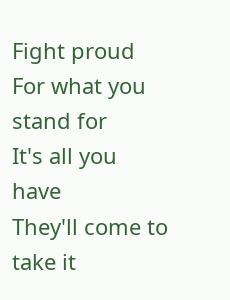Fight proud
For what you stand for
It's all you have
They'll come to take it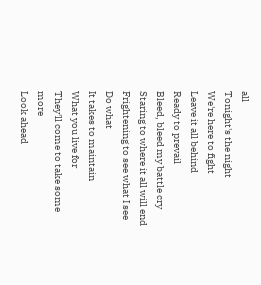all
Tonight's the night
We're here to fight
Leave it all behind
Ready to prevail
Bleed, bleed my battle cry
Staring to where it all will end
Frightening to see what I see
Do what
It takes to maintain
What you live for
They'll come to take some more
Look ahead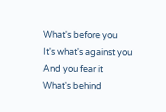What's before you
It's what's against you
And you fear it
What's behind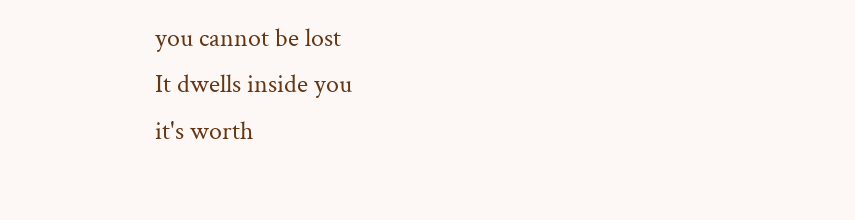you cannot be lost
It dwells inside you
it's worth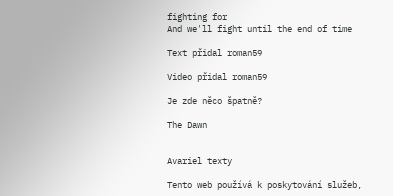fighting for
And we'll fight until the end of time

Text přidal roman59

Video přidal roman59

Je zde něco špatně?

The Dawn


Avariel texty

Tento web používá k poskytování služeb,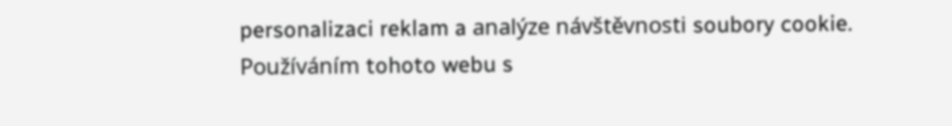personalizaci reklam a analýze návštěvnosti soubory cookie. Používáním tohoto webu s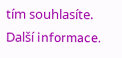tím souhlasíte. Další informace.